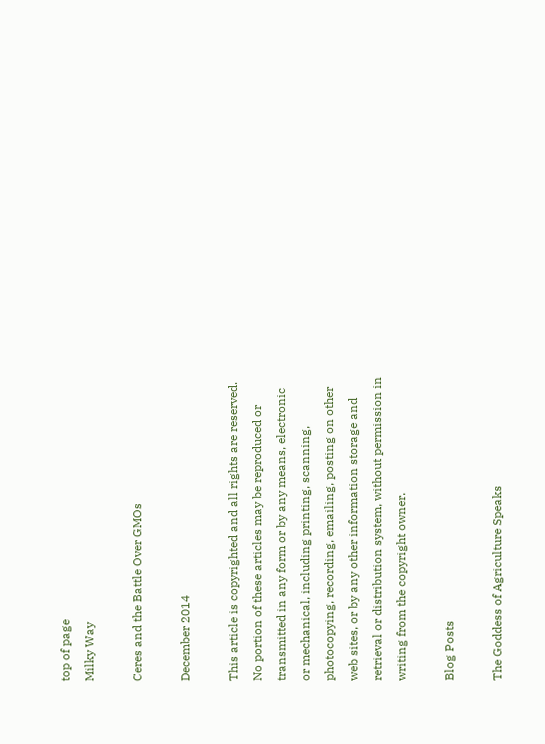top of page
Milky Way

Ceres and the Battle Over GMOs

December 2014

This article is copyrighted and all rights are reserved. No portion of these articles may be reproduced or transmitted in any form or by any means, electronic or mechanical, including printing, scanning, photocopying, recording, emailing, posting on other web sites, or by any other information storage and retrieval or distribution system, without permission in writing from the copyright owner.

Blog Posts

The Goddess of Agriculture Speaks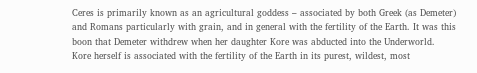Ceres is primarily known as an agricultural goddess – associated by both Greek (as Demeter) and Romans particularly with grain, and in general with the fertility of the Earth. It was this boon that Demeter withdrew when her daughter Kore was abducted into the Underworld. Kore herself is associated with the fertility of the Earth in its purest, wildest, most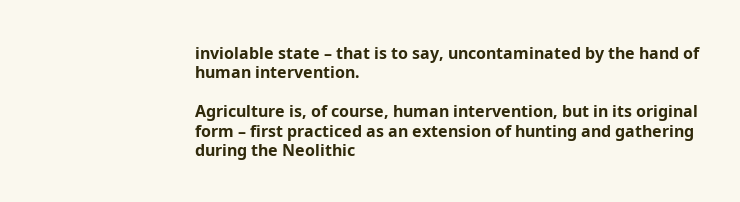inviolable state – that is to say, uncontaminated by the hand of human intervention.

Agriculture is, of course, human intervention, but in its original form – first practiced as an extension of hunting and gathering during the Neolithic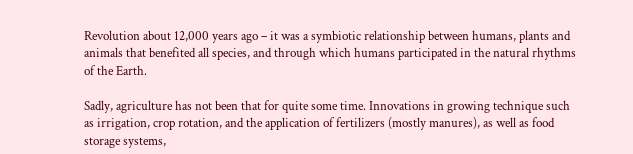Revolution about 12,000 years ago – it was a symbiotic relationship between humans, plants and animals that benefited all species, and through which humans participated in the natural rhythms of the Earth.

Sadly, agriculture has not been that for quite some time. Innovations in growing technique such as irrigation, crop rotation, and the application of fertilizers (mostly manures), as well as food storage systems,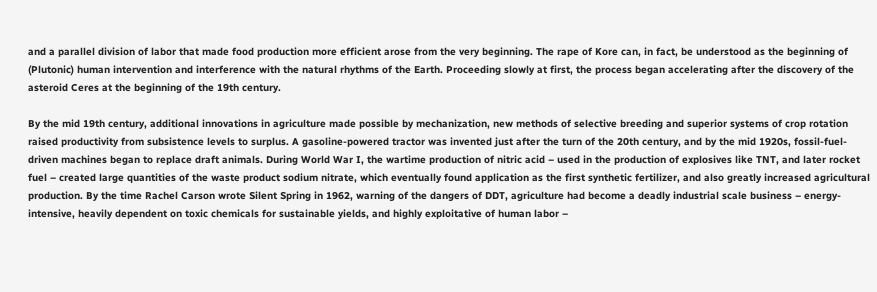and a parallel division of labor that made food production more efficient arose from the very beginning. The rape of Kore can, in fact, be understood as the beginning of (Plutonic) human intervention and interference with the natural rhythms of the Earth. Proceeding slowly at first, the process began accelerating after the discovery of the asteroid Ceres at the beginning of the 19th century.

By the mid 19th century, additional innovations in agriculture made possible by mechanization, new methods of selective breeding and superior systems of crop rotation raised productivity from subsistence levels to surplus. A gasoline-powered tractor was invented just after the turn of the 20th century, and by the mid 1920s, fossil-fuel-driven machines began to replace draft animals. During World War I, the wartime production of nitric acid – used in the production of explosives like TNT, and later rocket fuel – created large quantities of the waste product sodium nitrate, which eventually found application as the first synthetic fertilizer, and also greatly increased agricultural production. By the time Rachel Carson wrote Silent Spring in 1962, warning of the dangers of DDT, agriculture had become a deadly industrial scale business – energy-intensive, heavily dependent on toxic chemicals for sustainable yields, and highly exploitative of human labor –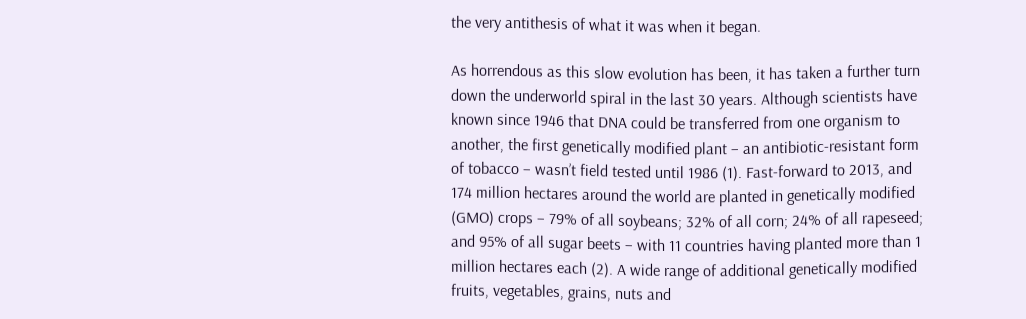the very antithesis of what it was when it began.

As horrendous as this slow evolution has been, it has taken a further turn down the underworld spiral in the last 30 years. Although scientists have known since 1946 that DNA could be transferred from one organism to another, the first genetically modified plant – an antibiotic-resistant form of tobacco – wasn’t field tested until 1986 (1). Fast-forward to 2013, and 174 million hectares around the world are planted in genetically modified (GMO) crops – 79% of all soybeans; 32% of all corn; 24% of all rapeseed; and 95% of all sugar beets – with 11 countries having planted more than 1 million hectares each (2). A wide range of additional genetically modified fruits, vegetables, grains, nuts and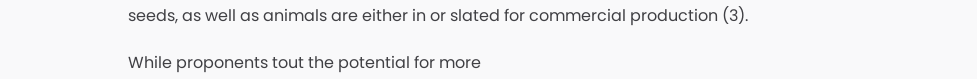seeds, as well as animals are either in or slated for commercial production (3).

While proponents tout the potential for more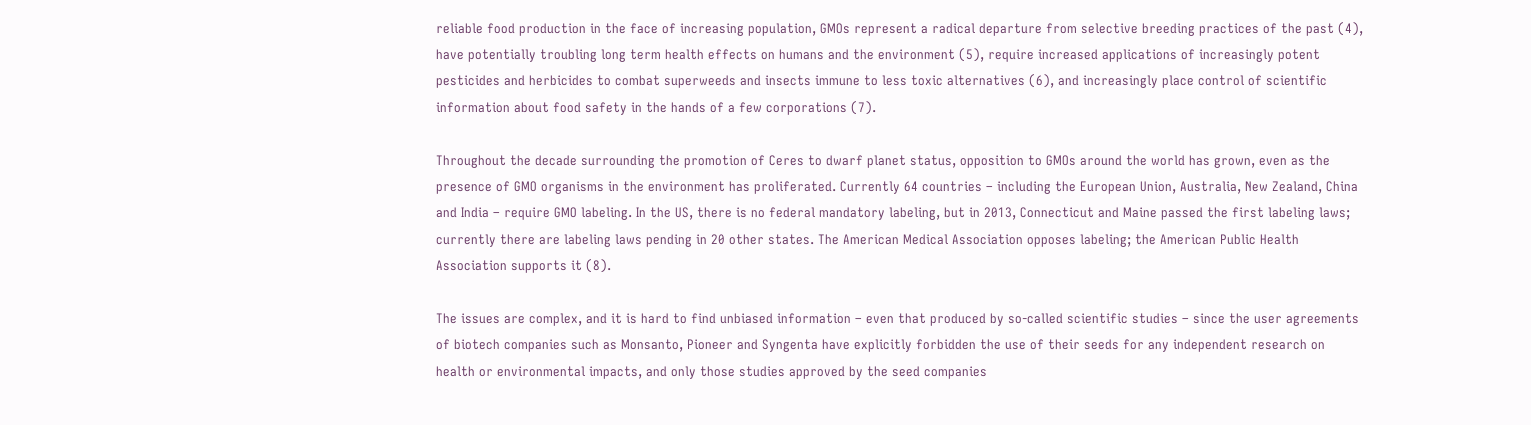reliable food production in the face of increasing population, GMOs represent a radical departure from selective breeding practices of the past (4), have potentially troubling long term health effects on humans and the environment (5), require increased applications of increasingly potent pesticides and herbicides to combat superweeds and insects immune to less toxic alternatives (6), and increasingly place control of scientific information about food safety in the hands of a few corporations (7).

Throughout the decade surrounding the promotion of Ceres to dwarf planet status, opposition to GMOs around the world has grown, even as the presence of GMO organisms in the environment has proliferated. Currently 64 countries – including the European Union, Australia, New Zealand, China and India – require GMO labeling. In the US, there is no federal mandatory labeling, but in 2013, Connecticut and Maine passed the first labeling laws; currently there are labeling laws pending in 20 other states. The American Medical Association opposes labeling; the American Public Health Association supports it (8).

The issues are complex, and it is hard to find unbiased information – even that produced by so-called scientific studies – since the user agreements of biotech companies such as Monsanto, Pioneer and Syngenta have explicitly forbidden the use of their seeds for any independent research on health or environmental impacts, and only those studies approved by the seed companies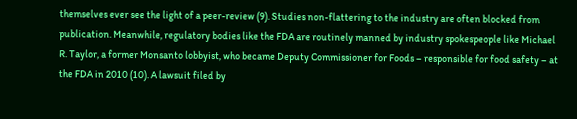themselves ever see the light of a peer-review (9). Studies non-flattering to the industry are often blocked from publication. Meanwhile, regulatory bodies like the FDA are routinely manned by industry spokespeople like Michael R. Taylor, a former Monsanto lobbyist, who became Deputy Commissioner for Foods – responsible for food safety – at the FDA in 2010 (10). A lawsuit filed by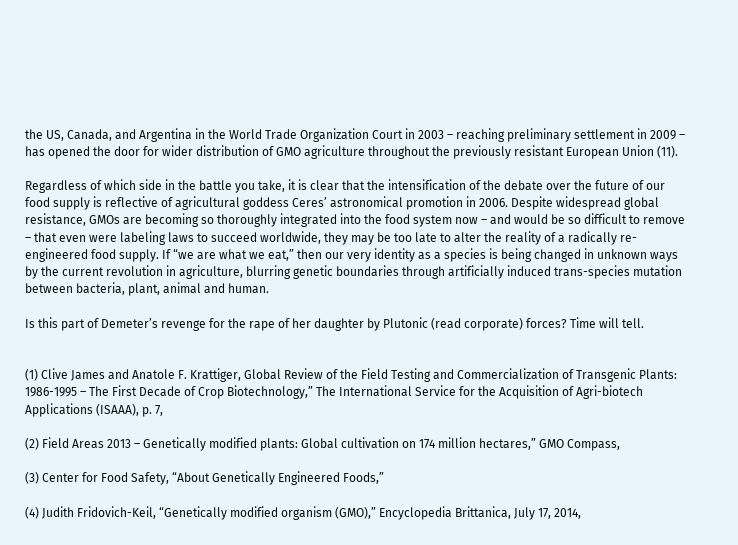the US, Canada, and Argentina in the World Trade Organization Court in 2003 – reaching preliminary settlement in 2009 – has opened the door for wider distribution of GMO agriculture throughout the previously resistant European Union (11).

Regardless of which side in the battle you take, it is clear that the intensification of the debate over the future of our food supply is reflective of agricultural goddess Ceres’ astronomical promotion in 2006. Despite widespread global resistance, GMOs are becoming so thoroughly integrated into the food system now – and would be so difficult to remove – that even were labeling laws to succeed worldwide, they may be too late to alter the reality of a radically re-engineered food supply. If “we are what we eat,” then our very identity as a species is being changed in unknown ways by the current revolution in agriculture, blurring genetic boundaries through artificially induced trans-species mutation between bacteria, plant, animal and human.

Is this part of Demeter’s revenge for the rape of her daughter by Plutonic (read corporate) forces? Time will tell.


(1) Clive James and Anatole F. Krattiger, Global Review of the Field Testing and Commercialization of Transgenic Plants: 1986-1995 – The First Decade of Crop Biotechnology,” The International Service for the Acquisition of Agri-biotech Applications (ISAAA), p. 7,

(2) Field Areas 2013 – Genetically modified plants: Global cultivation on 174 million hectares,” GMO Compass,

(3) Center for Food Safety, “About Genetically Engineered Foods,”

(4) Judith Fridovich-Keil, “Genetically modified organism (GMO),” Encyclopedia Brittanica, July 17, 2014,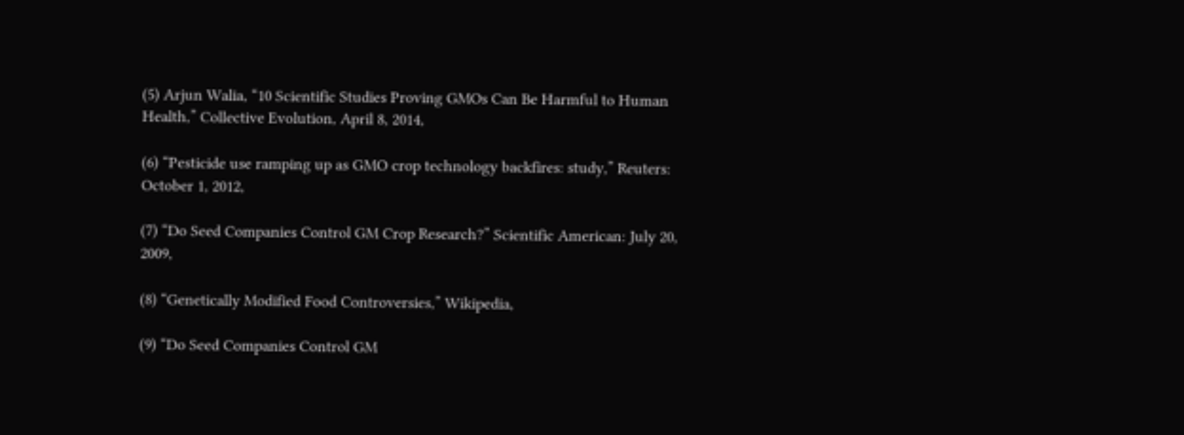(5) Arjun Walia, “10 Scientific Studies Proving GMOs Can Be Harmful to Human Health,” Collective Evolution, April 8, 2014,

(6) “Pesticide use ramping up as GMO crop technology backfires: study,” Reuters: October 1, 2012,

(7) “Do Seed Companies Control GM Crop Research?” Scientific American: July 20, 2009,

(8) “Genetically Modified Food Controversies,” Wikipedia,

(9) “Do Seed Companies Control GM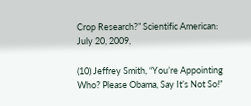Crop Research?” Scientific American: July 20, 2009,

(10) Jeffrey Smith, “You’re Appointing Who? Please Obama, Say It’s Not So!”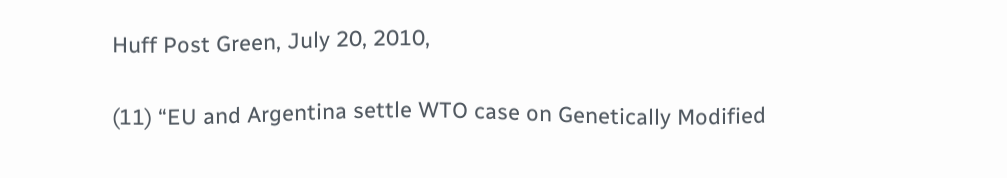Huff Post Green, July 20, 2010,

(11) “EU and Argentina settle WTO case on Genetically Modified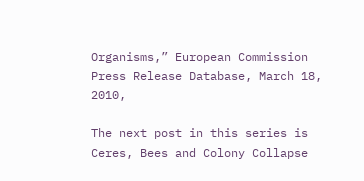Organisms,” European Commission Press Release Database, March 18, 2010,

The next post in this series is Ceres, Bees and Colony Collapse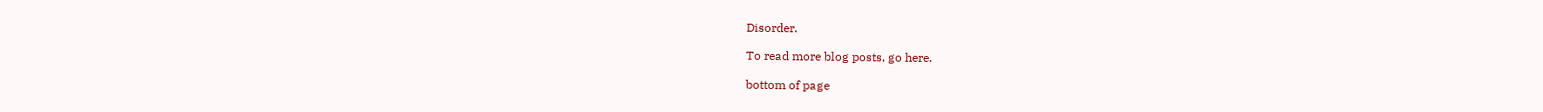Disorder.

To read more blog posts, go here.

bottom of page